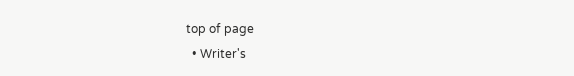top of page
  • Writer's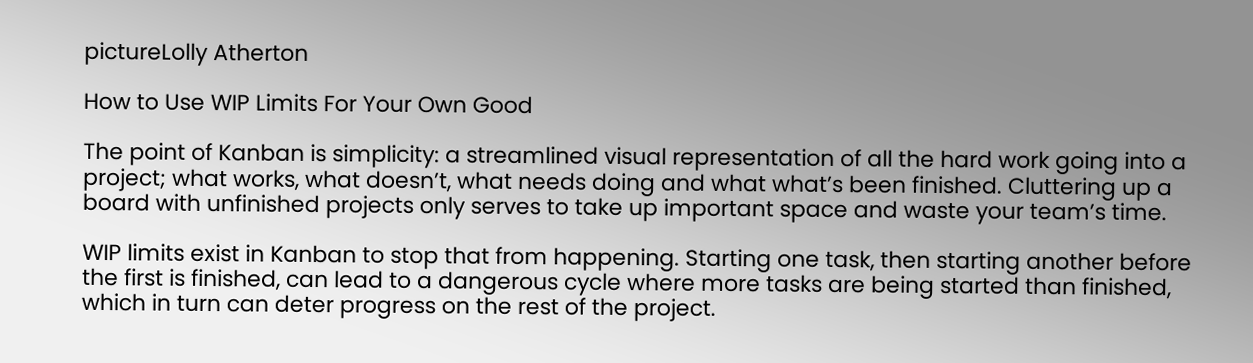pictureLolly Atherton

How to Use WIP Limits For Your Own Good

The point of Kanban is simplicity: a streamlined visual representation of all the hard work going into a project; what works, what doesn’t, what needs doing and what what’s been finished. Cluttering up a board with unfinished projects only serves to take up important space and waste your team’s time.

WIP limits exist in Kanban to stop that from happening. Starting one task, then starting another before the first is finished, can lead to a dangerous cycle where more tasks are being started than finished, which in turn can deter progress on the rest of the project.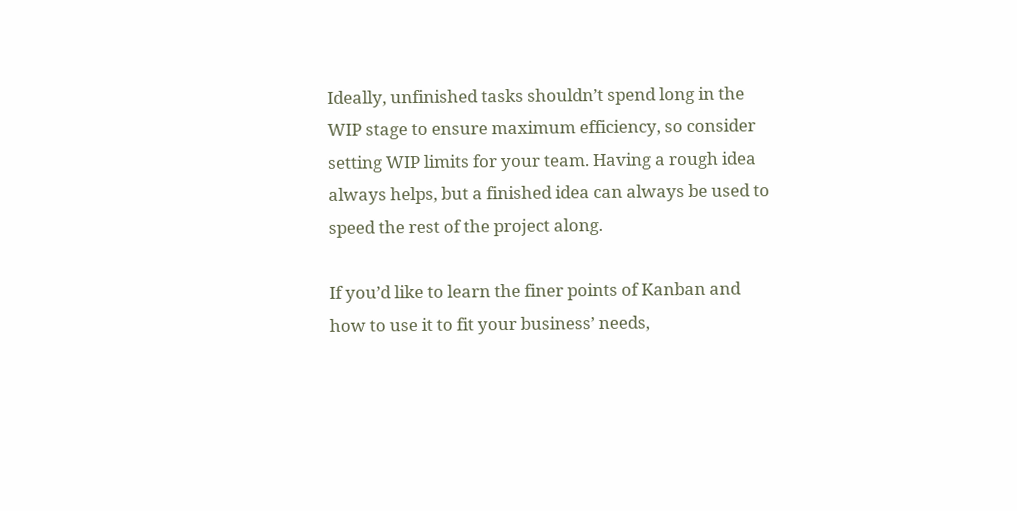Ideally, unfinished tasks shouldn’t spend long in the WIP stage to ensure maximum efficiency, so consider setting WIP limits for your team. Having a rough idea always helps, but a finished idea can always be used to speed the rest of the project along.

If you’d like to learn the finer points of Kanban and how to use it to fit your business’ needs,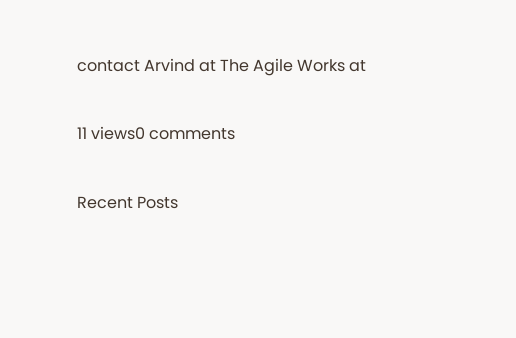contact Arvind at The Agile Works at

11 views0 comments

Recent Posts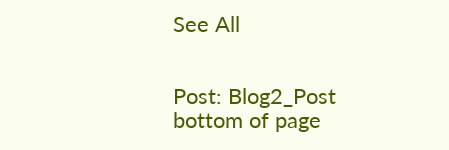See All


Post: Blog2_Post
bottom of page